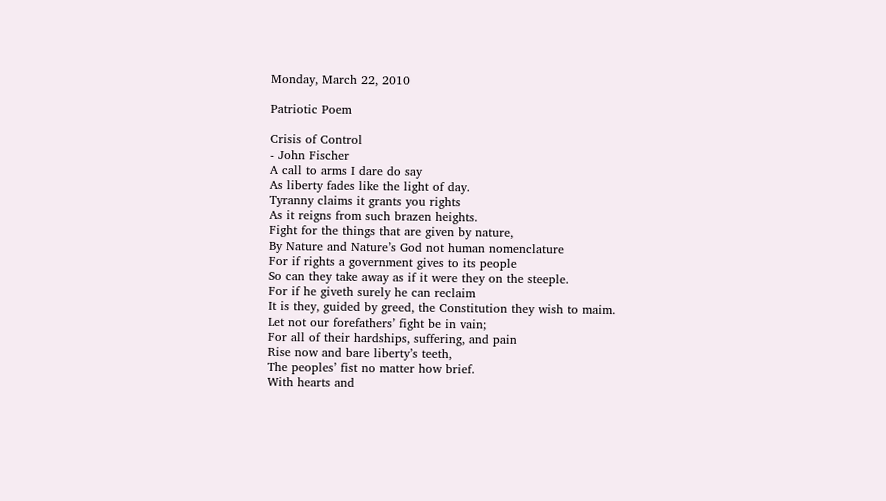Monday, March 22, 2010

Patriotic Poem

Crisis of Control
- John Fischer
A call to arms I dare do say
As liberty fades like the light of day.
Tyranny claims it grants you rights
As it reigns from such brazen heights.
Fight for the things that are given by nature,
By Nature and Nature’s God not human nomenclature
For if rights a government gives to its people
So can they take away as if it were they on the steeple.
For if he giveth surely he can reclaim
It is they, guided by greed, the Constitution they wish to maim.
Let not our forefathers’ fight be in vain;
For all of their hardships, suffering, and pain
Rise now and bare liberty’s teeth,
The peoples’ fist no matter how brief.
With hearts and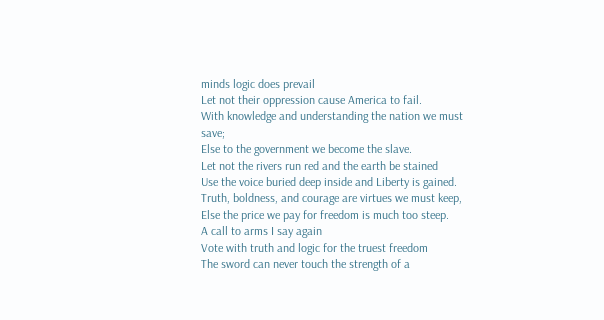minds logic does prevail
Let not their oppression cause America to fail.
With knowledge and understanding the nation we must save;
Else to the government we become the slave.
Let not the rivers run red and the earth be stained
Use the voice buried deep inside and Liberty is gained.
Truth, boldness, and courage are virtues we must keep,
Else the price we pay for freedom is much too steep.
A call to arms I say again
Vote with truth and logic for the truest freedom
The sword can never touch the strength of a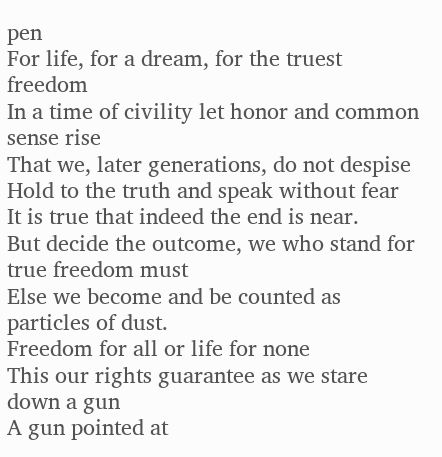pen
For life, for a dream, for the truest freedom
In a time of civility let honor and common sense rise
That we, later generations, do not despise
Hold to the truth and speak without fear
It is true that indeed the end is near.
But decide the outcome, we who stand for true freedom must
Else we become and be counted as particles of dust.
Freedom for all or life for none
This our rights guarantee as we stare down a gun
A gun pointed at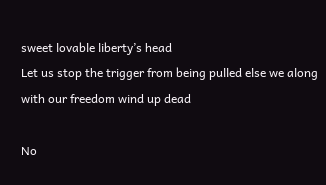sweet lovable liberty’s head
Let us stop the trigger from being pulled else we along with our freedom wind up dead

No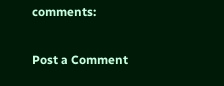comments:

Post a Comment